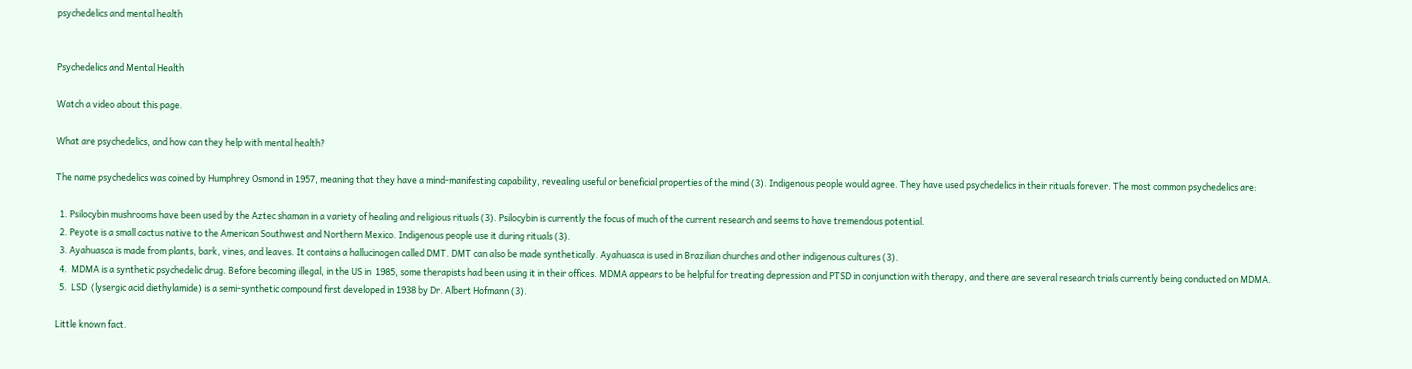psychedelics and mental health


Psychedelics and Mental Health

Watch a video about this page.

What are psychedelics, and how can they help with mental health?

The name psychedelics was coined by Humphrey Osmond in 1957, meaning that they have a mind-manifesting capability, revealing useful or beneficial properties of the mind (3). Indigenous people would agree. They have used psychedelics in their rituals forever. The most common psychedelics are:

  1. Psilocybin mushrooms have been used by the Aztec shaman in a variety of healing and religious rituals (3). Psilocybin is currently the focus of much of the current research and seems to have tremendous potential.
  2. Peyote is a small cactus native to the American Southwest and Northern Mexico. Indigenous people use it during rituals (3).
  3. Ayahuasca is made from plants, bark, vines, and leaves. It contains a hallucinogen called DMT. DMT can also be made synthetically. Ayahuasca is used in Brazilian churches and other indigenous cultures (3).
  4.  MDMA is a synthetic psychedelic drug. Before becoming illegal, in the US in  1985, some therapists had been using it in their offices. MDMA appears to be helpful for treating depression and PTSD in conjunction with therapy, and there are several research trials currently being conducted on MDMA.
  5.  LSD  (lysergic acid diethylamide) is a semi-synthetic compound first developed in 1938 by Dr. Albert Hofmann (3).

Little known fact.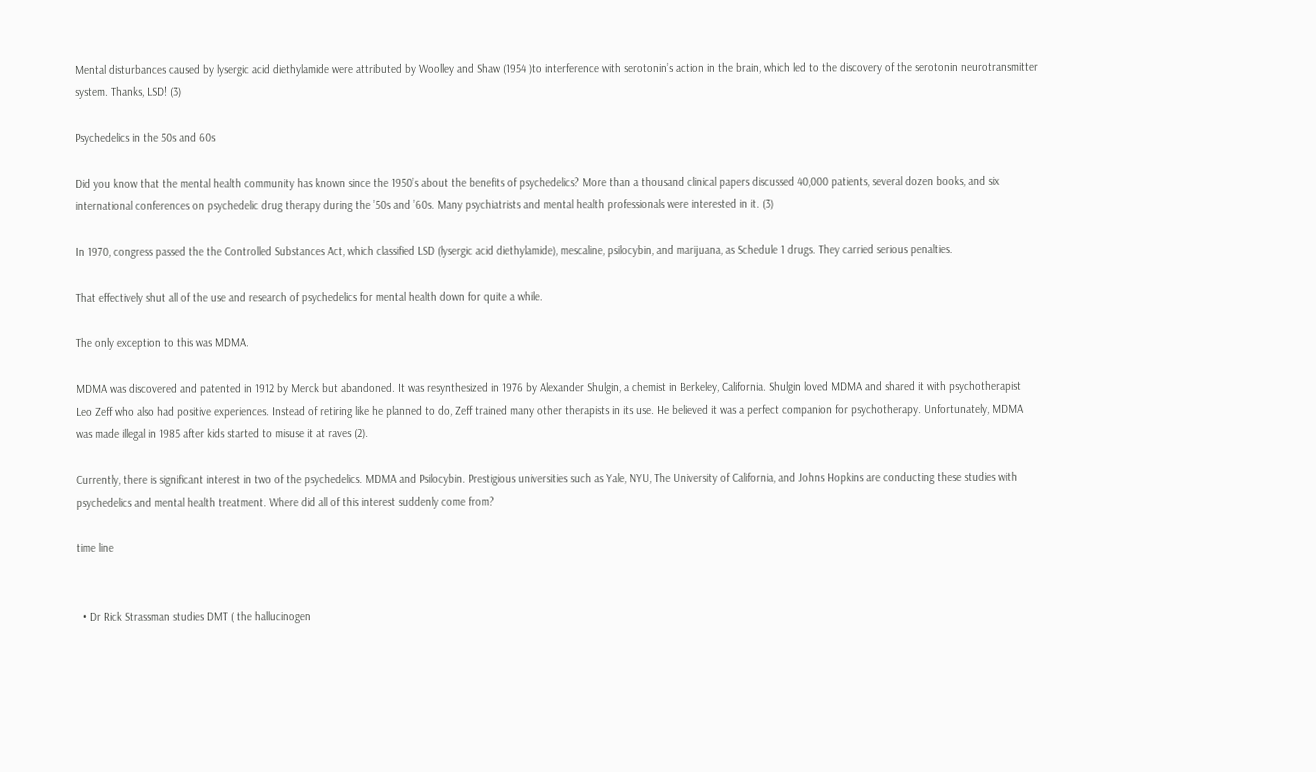Mental disturbances caused by lysergic acid diethylamide were attributed by Woolley and Shaw (1954 )to interference with serotonin’s action in the brain, which led to the discovery of the serotonin neurotransmitter system. Thanks, LSD! (3)

Psychedelics in the 50s and 60s

Did you know that the mental health community has known since the 1950’s about the benefits of psychedelics? More than a thousand clinical papers discussed 40,000 patients, several dozen books, and six international conferences on psychedelic drug therapy during the ’50s and ’60s. Many psychiatrists and mental health professionals were interested in it. (3)

In 1970, congress passed the the Controlled Substances Act, which classified LSD (lysergic acid diethylamide), mescaline, psilocybin, and marijuana, as Schedule 1 drugs. They carried serious penalties.

That effectively shut all of the use and research of psychedelics for mental health down for quite a while.

The only exception to this was MDMA.

MDMA was discovered and patented in 1912 by Merck but abandoned. It was resynthesized in 1976 by Alexander Shulgin, a chemist in Berkeley, California. Shulgin loved MDMA and shared it with psychotherapist Leo Zeff who also had positive experiences. Instead of retiring like he planned to do, Zeff trained many other therapists in its use. He believed it was a perfect companion for psychotherapy. Unfortunately, MDMA was made illegal in 1985 after kids started to misuse it at raves (2).

Currently, there is significant interest in two of the psychedelics. MDMA and Psilocybin. Prestigious universities such as Yale, NYU, The University of California, and Johns Hopkins are conducting these studies with psychedelics and mental health treatment. Where did all of this interest suddenly come from?

time line


  • Dr Rick Strassman studies DMT ( the hallucinogen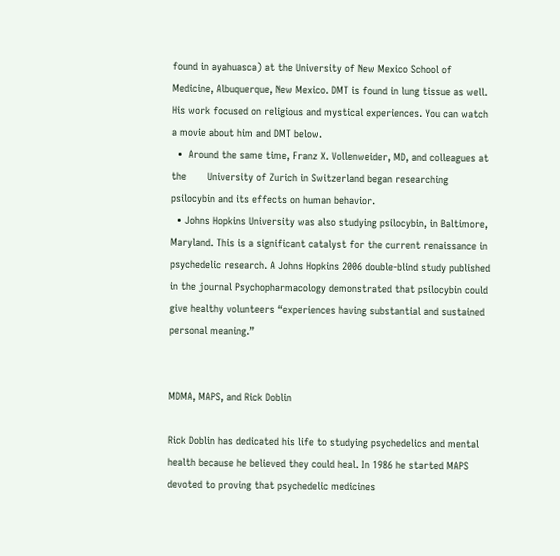found in ayahuasca) at the University of New Mexico School of Medicine, Albuquerque, New Mexico. DMT is found in lung tissue as well. His work focused on religious and mystical experiences. You can watch a movie about him and DMT below.
  •  Around the same time, Franz X. Vollenweider, MD, and colleagues at the       University of Zurich in Switzerland began researching psilocybin and its effects on human behavior.
  • Johns Hopkins University was also studying psilocybin, in Baltimore, Maryland. This is a significant catalyst for the current renaissance in psychedelic research. A Johns Hopkins 2006 double-blind study published in the journal Psychopharmacology demonstrated that psilocybin could give healthy volunteers “experiences having substantial and sustained personal meaning.”


MDMA, MAPS, and Rick Doblin

Rick Doblin has dedicated his life to studying psychedelics and mental health because he believed they could heal. In 1986 he started MAPS devoted to proving that psychedelic medicines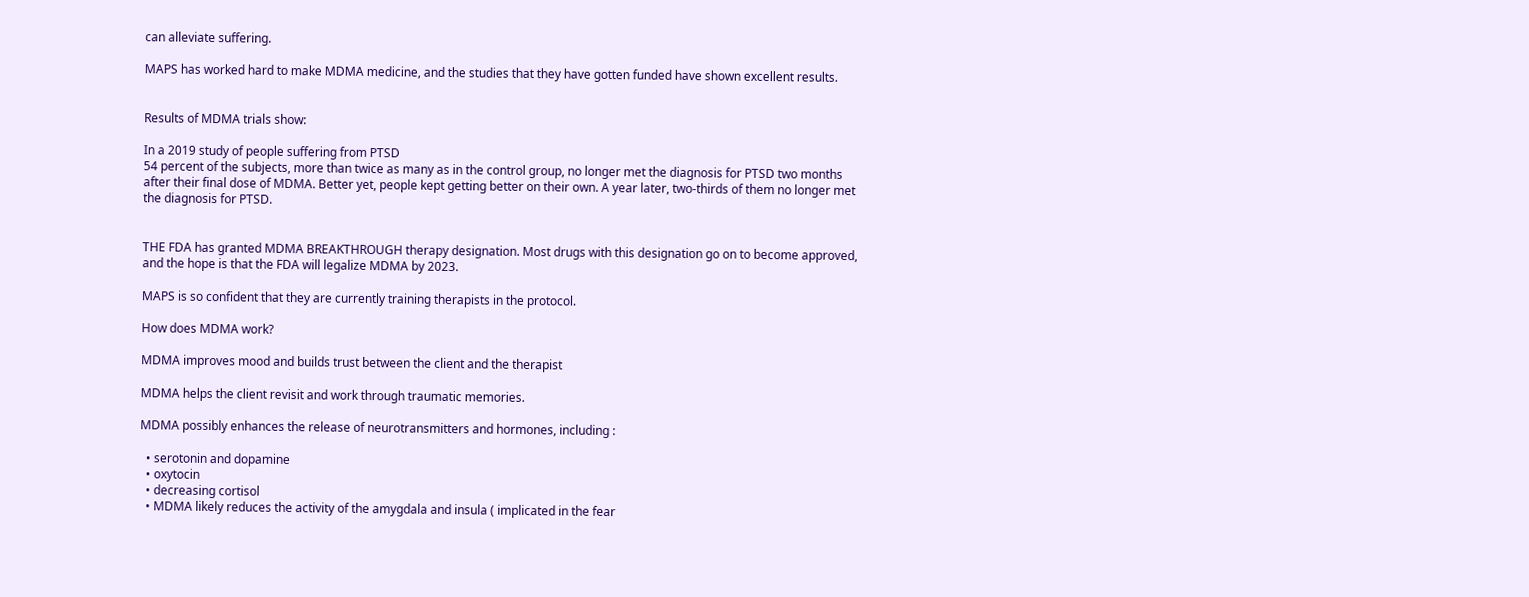can alleviate suffering.

MAPS has worked hard to make MDMA medicine, and the studies that they have gotten funded have shown excellent results.


Results of MDMA trials show:

In a 2019 study of people suffering from PTSD
54 percent of the subjects, more than twice as many as in the control group, no longer met the diagnosis for PTSD two months after their final dose of MDMA. Better yet, people kept getting better on their own. A year later, two-thirds of them no longer met the diagnosis for PTSD.


THE FDA has granted MDMA BREAKTHROUGH therapy designation. Most drugs with this designation go on to become approved, and the hope is that the FDA will legalize MDMA by 2023.

MAPS is so confident that they are currently training therapists in the protocol.

How does MDMA work?

MDMA improves mood and builds trust between the client and the therapist

MDMA helps the client revisit and work through traumatic memories.

MDMA possibly enhances the release of neurotransmitters and hormones, including :

  • serotonin and dopamine
  • oxytocin
  • decreasing cortisol
  • MDMA likely reduces the activity of the amygdala and insula ( implicated in the fear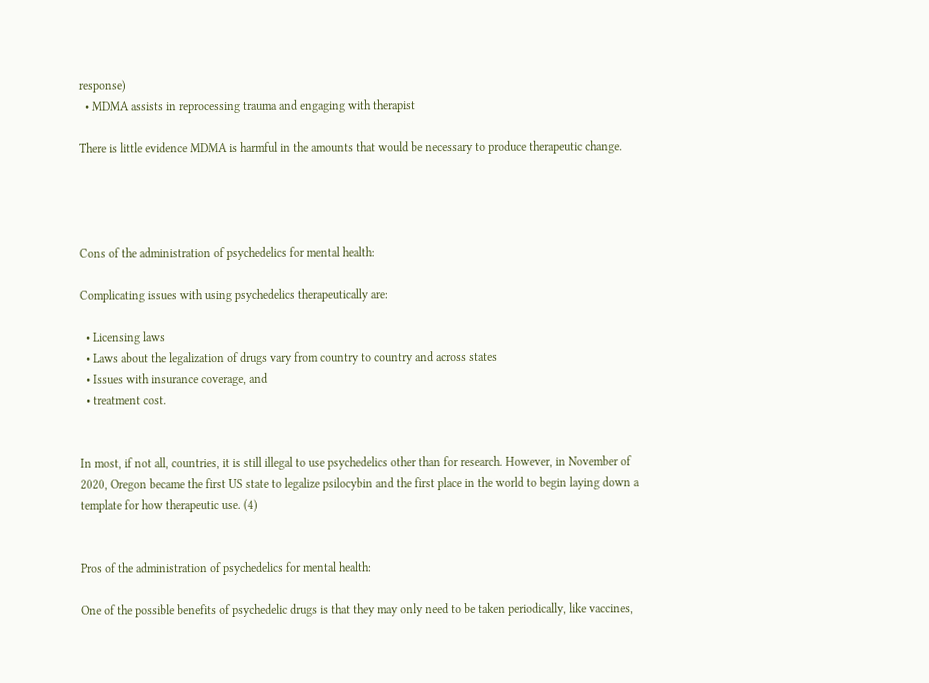response)
  • MDMA assists in reprocessing trauma and engaging with therapist

There is little evidence MDMA is harmful in the amounts that would be necessary to produce therapeutic change.




Cons of the administration of psychedelics for mental health:

Complicating issues with using psychedelics therapeutically are:

  • Licensing laws
  • Laws about the legalization of drugs vary from country to country and across states
  • Issues with insurance coverage, and
  • treatment cost.


In most, if not all, countries, it is still illegal to use psychedelics other than for research. However, in November of 2020, Oregon became the first US state to legalize psilocybin and the first place in the world to begin laying down a template for how therapeutic use. (4)


Pros of the administration of psychedelics for mental health:

One of the possible benefits of psychedelic drugs is that they may only need to be taken periodically, like vaccines,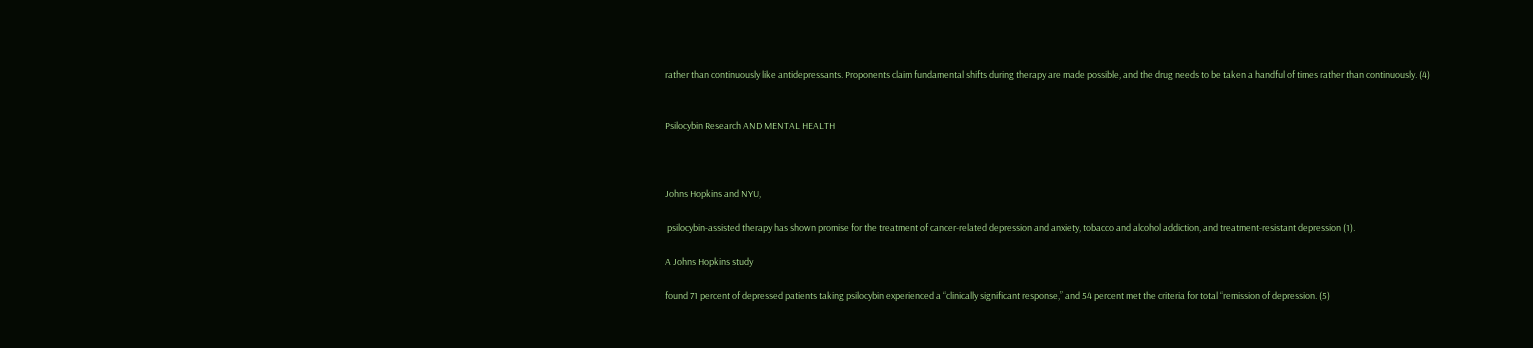rather than continuously like antidepressants. Proponents claim fundamental shifts during therapy are made possible, and the drug needs to be taken a handful of times rather than continuously. (4)


Psilocybin Research AND MENTAL HEALTH



Johns Hopkins and NYU,

 psilocybin-assisted therapy has shown promise for the treatment of cancer-related depression and anxiety, tobacco and alcohol addiction, and treatment-resistant depression (1).

A Johns Hopkins study

found 71 percent of depressed patients taking psilocybin experienced a “clinically significant response,” and 54 percent met the criteria for total “remission of depression. (5)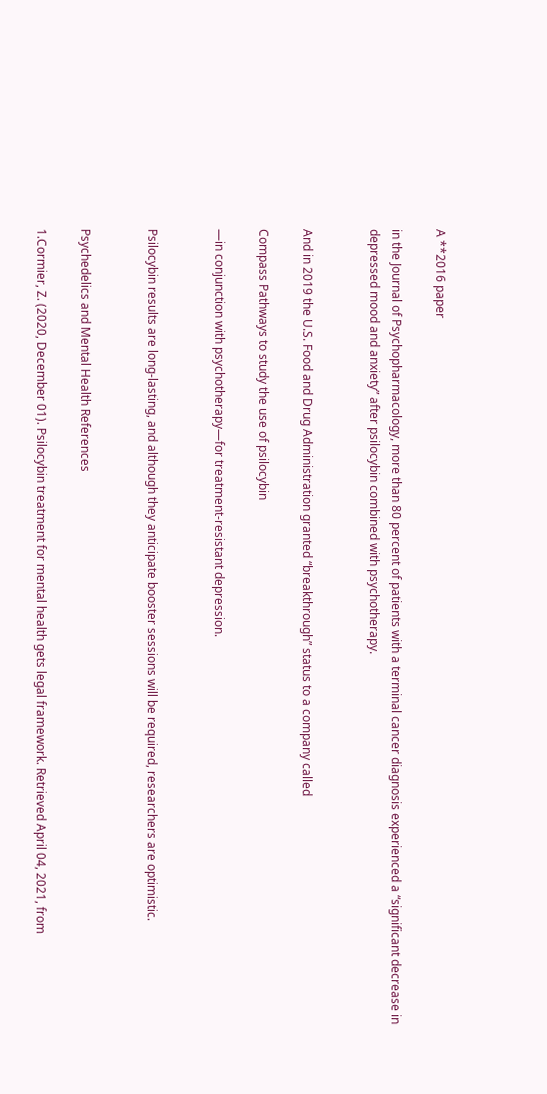A **2016 paper

in the Journal of Psychopharmacology, more than 80 percent of patients with a terminal cancer diagnosis experienced a “significant decrease in depressed mood and anxiety” after psilocybin combined with psychotherapy.


And in 2019 the U.S. Food and Drug Administration granted “breakthrough” status to a company called

Compass Pathways to study the use of psilocybin

—in conjunction with psychotherapy—for treatment-resistant depression.


Psilocybin results are long-lasting, and although they anticipate booster sessions will be required, researchers are optimistic.


Psychedelics and Mental Health References

1.Cormier, Z. (2020, December 01). Psilocybin treatment for mental health gets legal framework. Retrieved April 04, 2021, from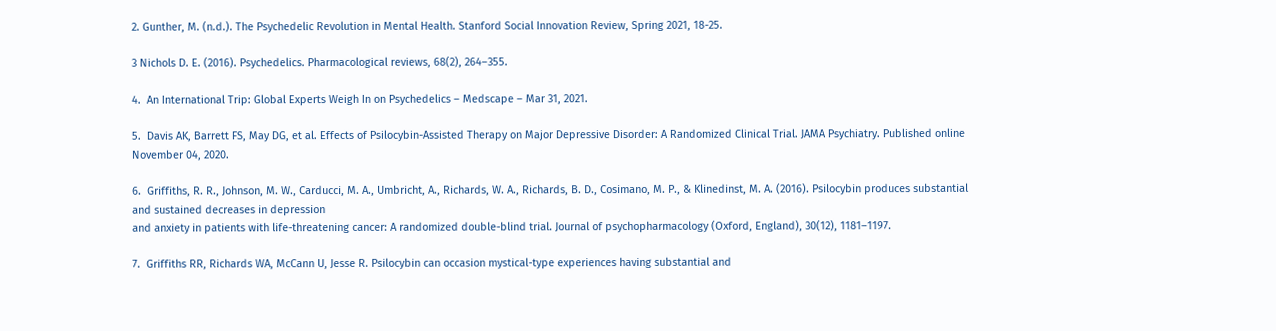2. Gunther, M. (n.d.). The Psychedelic Revolution in Mental Health. Stanford Social Innovation Review, Spring 2021, 18-25.

3 Nichols D. E. (2016). Psychedelics. Pharmacological reviews, 68(2), 264–355.

4.  An International Trip: Global Experts Weigh In on Psychedelics – Medscape – Mar 31, 2021.

5.  Davis AK, Barrett FS, May DG, et al. Effects of Psilocybin-Assisted Therapy on Major Depressive Disorder: A Randomized Clinical Trial. JAMA Psychiatry. Published online November 04, 2020.

6.  Griffiths, R. R., Johnson, M. W., Carducci, M. A., Umbricht, A., Richards, W. A., Richards, B. D., Cosimano, M. P., & Klinedinst, M. A. (2016). Psilocybin produces substantial and sustained decreases in depression
and anxiety in patients with life-threatening cancer: A randomized double-blind trial. Journal of psychopharmacology (Oxford, England), 30(12), 1181–1197.

7.  Griffiths RR, Richards WA, McCann U, Jesse R. Psilocybin can occasion mystical-type experiences having substantial and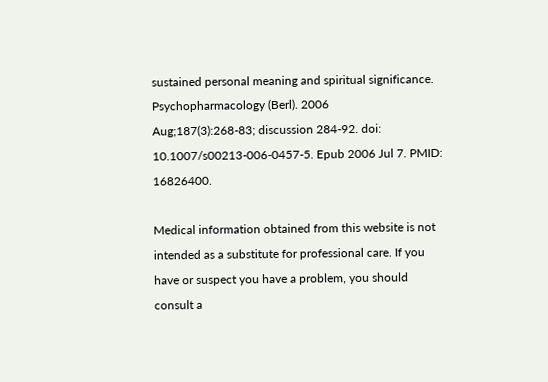sustained personal meaning and spiritual significance. Psychopharmacology (Berl). 2006
Aug;187(3):268-83; discussion 284-92. doi: 10.1007/s00213-006-0457-5. Epub 2006 Jul 7. PMID: 16826400.

Medical information obtained from this website is not intended as a substitute for professional care. If you have or suspect you have a problem, you should consult a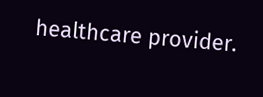healthcare provider.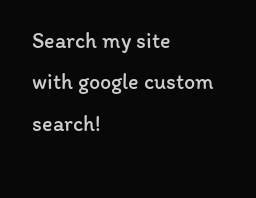Search my site with google custom search!